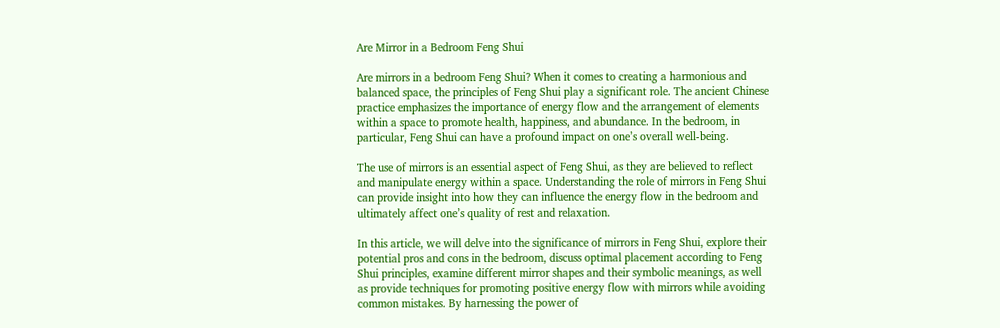Are Mirror in a Bedroom Feng Shui

Are mirrors in a bedroom Feng Shui? When it comes to creating a harmonious and balanced space, the principles of Feng Shui play a significant role. The ancient Chinese practice emphasizes the importance of energy flow and the arrangement of elements within a space to promote health, happiness, and abundance. In the bedroom, in particular, Feng Shui can have a profound impact on one’s overall well-being.

The use of mirrors is an essential aspect of Feng Shui, as they are believed to reflect and manipulate energy within a space. Understanding the role of mirrors in Feng Shui can provide insight into how they can influence the energy flow in the bedroom and ultimately affect one’s quality of rest and relaxation.

In this article, we will delve into the significance of mirrors in Feng Shui, explore their potential pros and cons in the bedroom, discuss optimal placement according to Feng Shui principles, examine different mirror shapes and their symbolic meanings, as well as provide techniques for promoting positive energy flow with mirrors while avoiding common mistakes. By harnessing the power of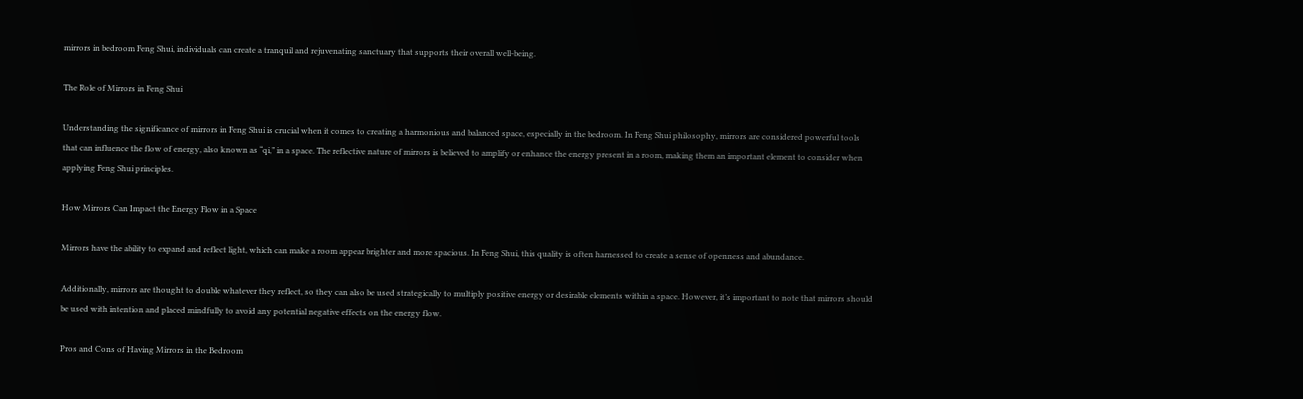mirrors in bedroom Feng Shui, individuals can create a tranquil and rejuvenating sanctuary that supports their overall well-being.

The Role of Mirrors in Feng Shui

Understanding the significance of mirrors in Feng Shui is crucial when it comes to creating a harmonious and balanced space, especially in the bedroom. In Feng Shui philosophy, mirrors are considered powerful tools that can influence the flow of energy, also known as “qi,” in a space. The reflective nature of mirrors is believed to amplify or enhance the energy present in a room, making them an important element to consider when applying Feng Shui principles.

How Mirrors Can Impact the Energy Flow in a Space

Mirrors have the ability to expand and reflect light, which can make a room appear brighter and more spacious. In Feng Shui, this quality is often harnessed to create a sense of openness and abundance.

Additionally, mirrors are thought to double whatever they reflect, so they can also be used strategically to multiply positive energy or desirable elements within a space. However, it’s important to note that mirrors should be used with intention and placed mindfully to avoid any potential negative effects on the energy flow.

Pros and Cons of Having Mirrors in the Bedroom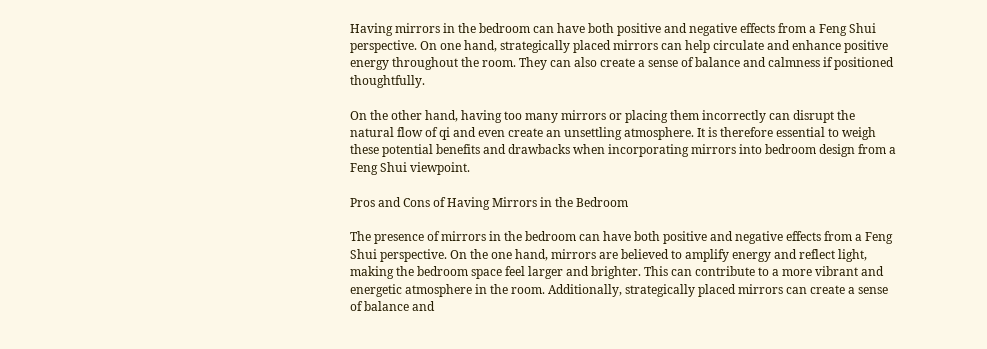Having mirrors in the bedroom can have both positive and negative effects from a Feng Shui perspective. On one hand, strategically placed mirrors can help circulate and enhance positive energy throughout the room. They can also create a sense of balance and calmness if positioned thoughtfully.

On the other hand, having too many mirrors or placing them incorrectly can disrupt the natural flow of qi and even create an unsettling atmosphere. It is therefore essential to weigh these potential benefits and drawbacks when incorporating mirrors into bedroom design from a Feng Shui viewpoint.

Pros and Cons of Having Mirrors in the Bedroom

The presence of mirrors in the bedroom can have both positive and negative effects from a Feng Shui perspective. On the one hand, mirrors are believed to amplify energy and reflect light, making the bedroom space feel larger and brighter. This can contribute to a more vibrant and energetic atmosphere in the room. Additionally, strategically placed mirrors can create a sense of balance and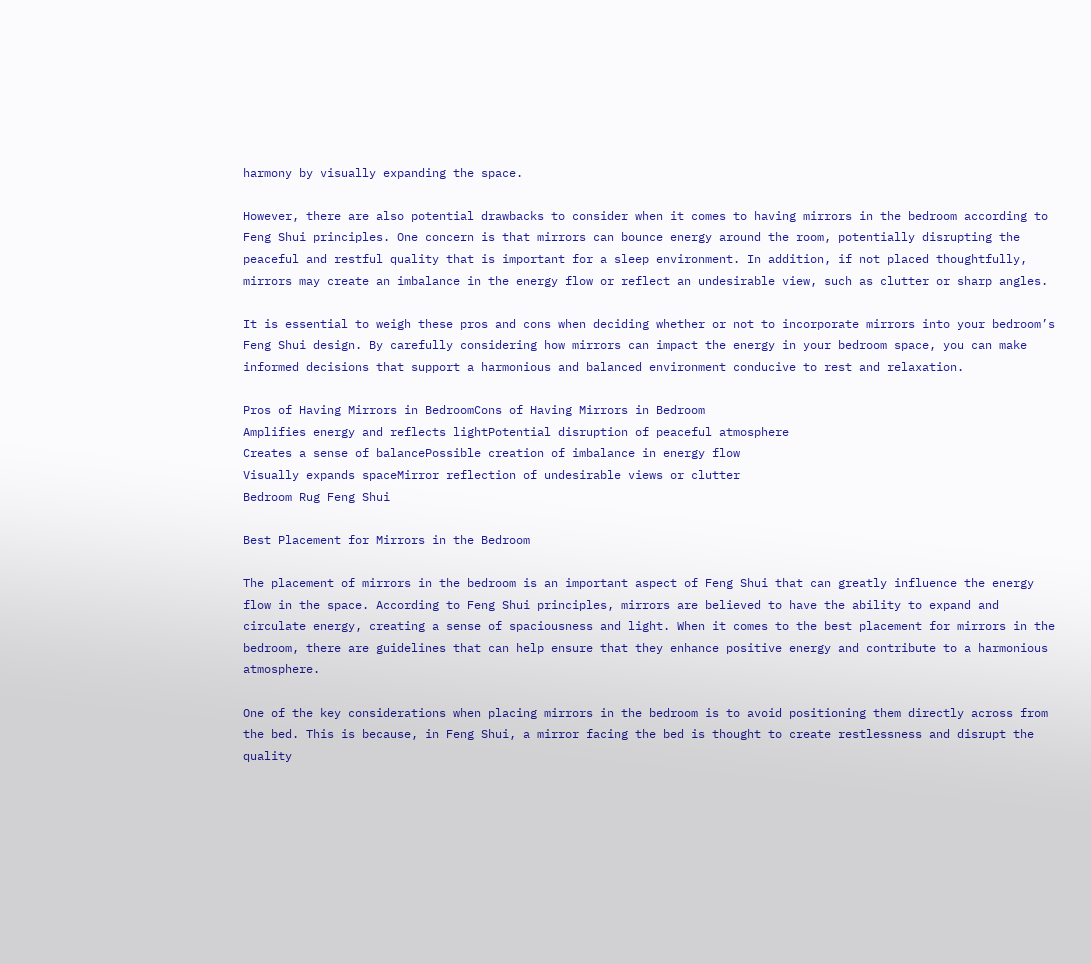harmony by visually expanding the space.

However, there are also potential drawbacks to consider when it comes to having mirrors in the bedroom according to Feng Shui principles. One concern is that mirrors can bounce energy around the room, potentially disrupting the peaceful and restful quality that is important for a sleep environment. In addition, if not placed thoughtfully, mirrors may create an imbalance in the energy flow or reflect an undesirable view, such as clutter or sharp angles.

It is essential to weigh these pros and cons when deciding whether or not to incorporate mirrors into your bedroom’s Feng Shui design. By carefully considering how mirrors can impact the energy in your bedroom space, you can make informed decisions that support a harmonious and balanced environment conducive to rest and relaxation.

Pros of Having Mirrors in BedroomCons of Having Mirrors in Bedroom
Amplifies energy and reflects lightPotential disruption of peaceful atmosphere
Creates a sense of balancePossible creation of imbalance in energy flow
Visually expands spaceMirror reflection of undesirable views or clutter
Bedroom Rug Feng Shui

Best Placement for Mirrors in the Bedroom

The placement of mirrors in the bedroom is an important aspect of Feng Shui that can greatly influence the energy flow in the space. According to Feng Shui principles, mirrors are believed to have the ability to expand and circulate energy, creating a sense of spaciousness and light. When it comes to the best placement for mirrors in the bedroom, there are guidelines that can help ensure that they enhance positive energy and contribute to a harmonious atmosphere.

One of the key considerations when placing mirrors in the bedroom is to avoid positioning them directly across from the bed. This is because, in Feng Shui, a mirror facing the bed is thought to create restlessness and disrupt the quality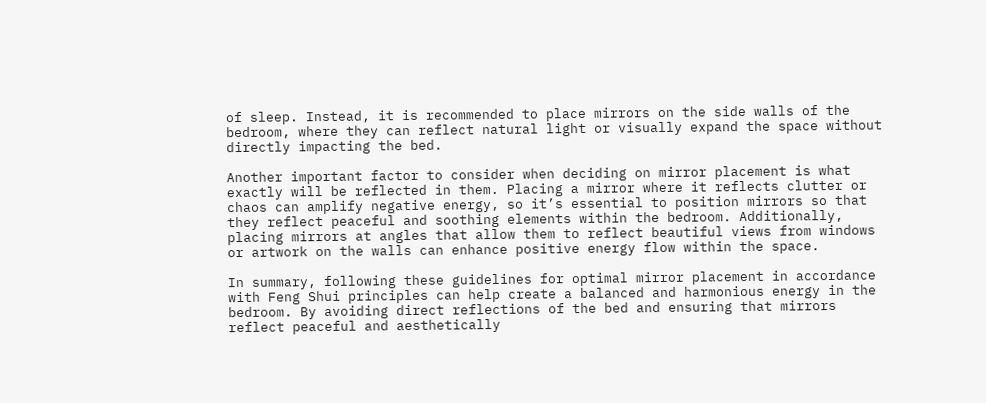of sleep. Instead, it is recommended to place mirrors on the side walls of the bedroom, where they can reflect natural light or visually expand the space without directly impacting the bed.

Another important factor to consider when deciding on mirror placement is what exactly will be reflected in them. Placing a mirror where it reflects clutter or chaos can amplify negative energy, so it’s essential to position mirrors so that they reflect peaceful and soothing elements within the bedroom. Additionally, placing mirrors at angles that allow them to reflect beautiful views from windows or artwork on the walls can enhance positive energy flow within the space.

In summary, following these guidelines for optimal mirror placement in accordance with Feng Shui principles can help create a balanced and harmonious energy in the bedroom. By avoiding direct reflections of the bed and ensuring that mirrors reflect peaceful and aesthetically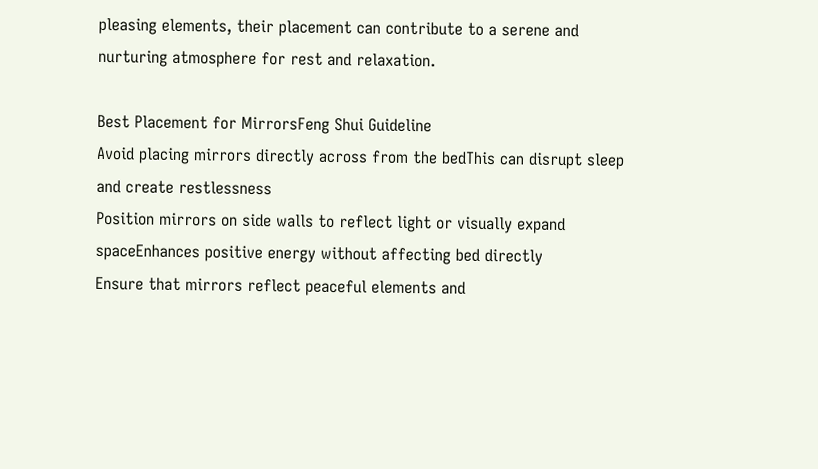pleasing elements, their placement can contribute to a serene and nurturing atmosphere for rest and relaxation.

Best Placement for MirrorsFeng Shui Guideline
Avoid placing mirrors directly across from the bedThis can disrupt sleep and create restlessness
Position mirrors on side walls to reflect light or visually expand spaceEnhances positive energy without affecting bed directly
Ensure that mirrors reflect peaceful elements and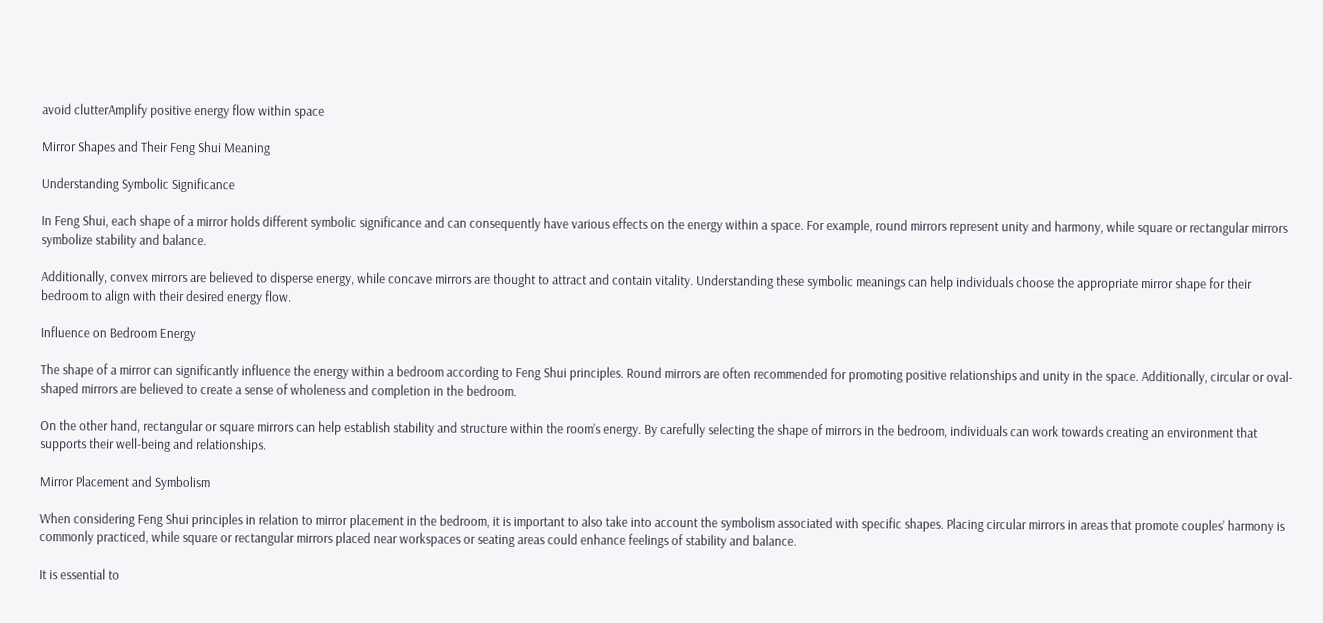avoid clutterAmplify positive energy flow within space

Mirror Shapes and Their Feng Shui Meaning

Understanding Symbolic Significance

In Feng Shui, each shape of a mirror holds different symbolic significance and can consequently have various effects on the energy within a space. For example, round mirrors represent unity and harmony, while square or rectangular mirrors symbolize stability and balance.

Additionally, convex mirrors are believed to disperse energy, while concave mirrors are thought to attract and contain vitality. Understanding these symbolic meanings can help individuals choose the appropriate mirror shape for their bedroom to align with their desired energy flow.

Influence on Bedroom Energy

The shape of a mirror can significantly influence the energy within a bedroom according to Feng Shui principles. Round mirrors are often recommended for promoting positive relationships and unity in the space. Additionally, circular or oval-shaped mirrors are believed to create a sense of wholeness and completion in the bedroom.

On the other hand, rectangular or square mirrors can help establish stability and structure within the room’s energy. By carefully selecting the shape of mirrors in the bedroom, individuals can work towards creating an environment that supports their well-being and relationships.

Mirror Placement and Symbolism

When considering Feng Shui principles in relation to mirror placement in the bedroom, it is important to also take into account the symbolism associated with specific shapes. Placing circular mirrors in areas that promote couples’ harmony is commonly practiced, while square or rectangular mirrors placed near workspaces or seating areas could enhance feelings of stability and balance.

It is essential to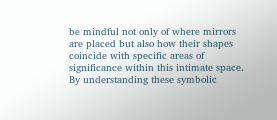be mindful not only of where mirrors are placed but also how their shapes coincide with specific areas of significance within this intimate space. By understanding these symbolic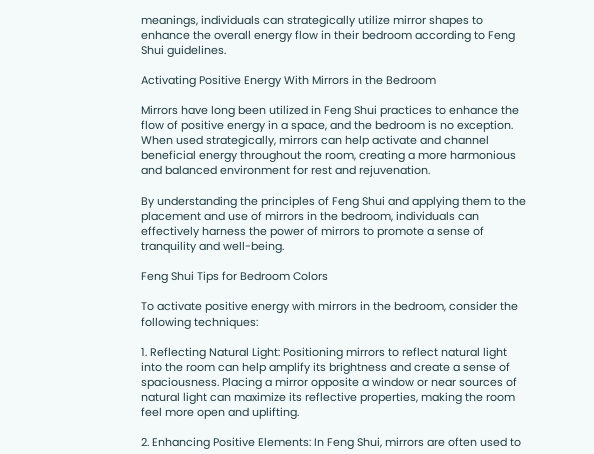meanings, individuals can strategically utilize mirror shapes to enhance the overall energy flow in their bedroom according to Feng Shui guidelines.

Activating Positive Energy With Mirrors in the Bedroom

Mirrors have long been utilized in Feng Shui practices to enhance the flow of positive energy in a space, and the bedroom is no exception. When used strategically, mirrors can help activate and channel beneficial energy throughout the room, creating a more harmonious and balanced environment for rest and rejuvenation.

By understanding the principles of Feng Shui and applying them to the placement and use of mirrors in the bedroom, individuals can effectively harness the power of mirrors to promote a sense of tranquility and well-being.

Feng Shui Tips for Bedroom Colors

To activate positive energy with mirrors in the bedroom, consider the following techniques:

1. Reflecting Natural Light: Positioning mirrors to reflect natural light into the room can help amplify its brightness and create a sense of spaciousness. Placing a mirror opposite a window or near sources of natural light can maximize its reflective properties, making the room feel more open and uplifting.

2. Enhancing Positive Elements: In Feng Shui, mirrors are often used to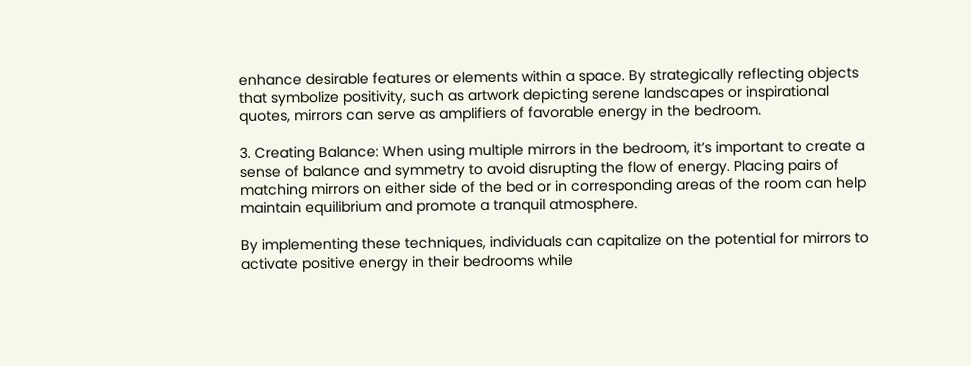enhance desirable features or elements within a space. By strategically reflecting objects that symbolize positivity, such as artwork depicting serene landscapes or inspirational quotes, mirrors can serve as amplifiers of favorable energy in the bedroom.

3. Creating Balance: When using multiple mirrors in the bedroom, it’s important to create a sense of balance and symmetry to avoid disrupting the flow of energy. Placing pairs of matching mirrors on either side of the bed or in corresponding areas of the room can help maintain equilibrium and promote a tranquil atmosphere.

By implementing these techniques, individuals can capitalize on the potential for mirrors to activate positive energy in their bedrooms while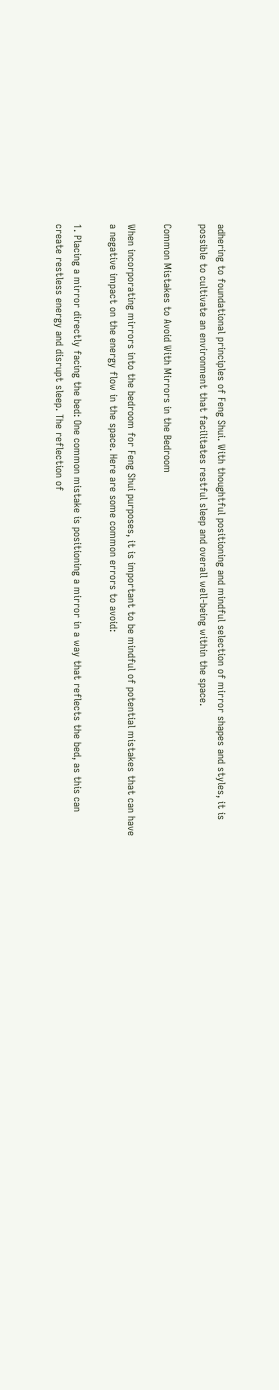adhering to foundational principles of Feng Shui. With thoughtful positioning and mindful selection of mirror shapes and styles, it is possible to cultivate an environment that facilitates restful sleep and overall well-being within the space.

Common Mistakes to Avoid With Mirrors in the Bedroom

When incorporating mirrors into the bedroom for Feng Shui purposes, it is important to be mindful of potential mistakes that can have a negative impact on the energy flow in the space. Here are some common errors to avoid:

1. Placing a mirror directly facing the bed: One common mistake is positioning a mirror in a way that reflects the bed, as this can create restless energy and disrupt sleep. The reflection of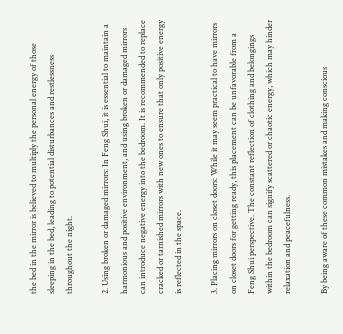the bed in the mirror is believed to multiply the personal energy of those sleeping in the bed, leading to potential disturbances and restlessness throughout the night.

2. Using broken or damaged mirrors: In Feng Shui, it is essential to maintain a harmonious and positive environment, and using broken or damaged mirrors can introduce negative energy into the bedroom. It is recommended to replace cracked or tarnished mirrors with new ones to ensure that only positive energy is reflected in the space.

3. Placing mirrors on closet doors: While it may seem practical to have mirrors on closet doors for getting ready, this placement can be unfavorable from a Feng Shui perspective. The constant reflection of clothing and belongings within the bedroom can signify scattered or chaotic energy, which may hinder relaxation and peacefulness.

By being aware of these common mistakes and making conscious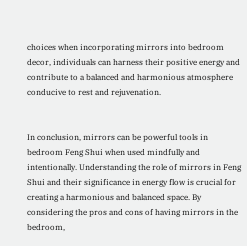choices when incorporating mirrors into bedroom decor, individuals can harness their positive energy and contribute to a balanced and harmonious atmosphere conducive to rest and rejuvenation.


In conclusion, mirrors can be powerful tools in bedroom Feng Shui when used mindfully and intentionally. Understanding the role of mirrors in Feng Shui and their significance in energy flow is crucial for creating a harmonious and balanced space. By considering the pros and cons of having mirrors in the bedroom,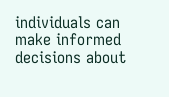individuals can make informed decisions about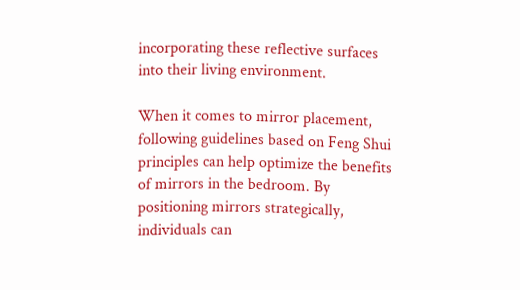incorporating these reflective surfaces into their living environment.

When it comes to mirror placement, following guidelines based on Feng Shui principles can help optimize the benefits of mirrors in the bedroom. By positioning mirrors strategically, individuals can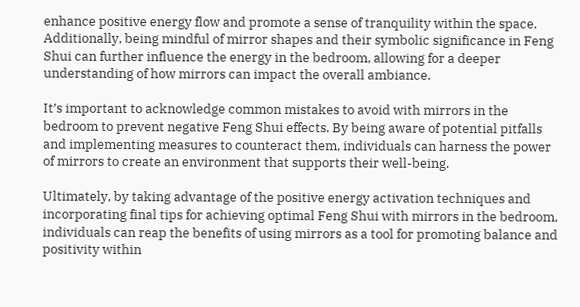enhance positive energy flow and promote a sense of tranquility within the space. Additionally, being mindful of mirror shapes and their symbolic significance in Feng Shui can further influence the energy in the bedroom, allowing for a deeper understanding of how mirrors can impact the overall ambiance.

It’s important to acknowledge common mistakes to avoid with mirrors in the bedroom to prevent negative Feng Shui effects. By being aware of potential pitfalls and implementing measures to counteract them, individuals can harness the power of mirrors to create an environment that supports their well-being.

Ultimately, by taking advantage of the positive energy activation techniques and incorporating final tips for achieving optimal Feng Shui with mirrors in the bedroom, individuals can reap the benefits of using mirrors as a tool for promoting balance and positivity within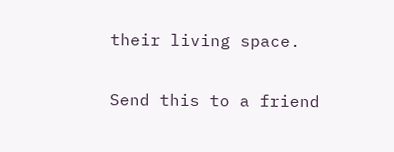their living space.

Send this to a friend